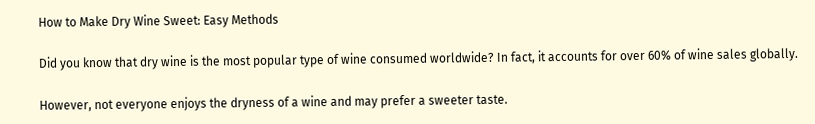How to Make Dry Wine Sweet: Easy Methods

Did you know that dry wine is the most popular type of wine consumed worldwide? In fact, it accounts for over 60% of wine sales globally.

However, not everyone enjoys the dryness of a wine and may prefer a sweeter taste.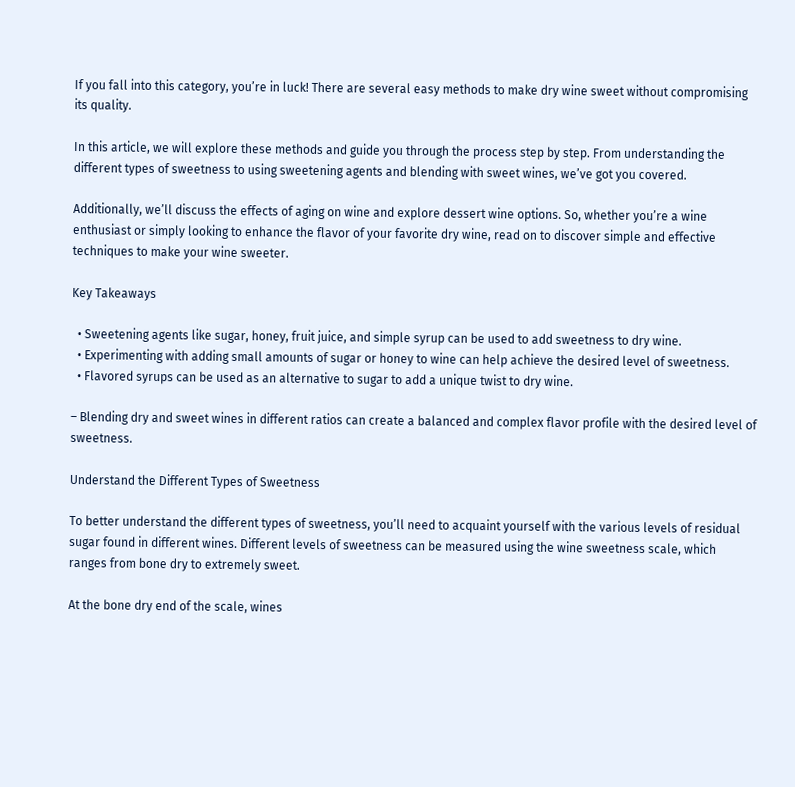If you fall into this category, you’re in luck! There are several easy methods to make dry wine sweet without compromising its quality.

In this article, we will explore these methods and guide you through the process step by step. From understanding the different types of sweetness to using sweetening agents and blending with sweet wines, we’ve got you covered.

Additionally, we’ll discuss the effects of aging on wine and explore dessert wine options. So, whether you’re a wine enthusiast or simply looking to enhance the flavor of your favorite dry wine, read on to discover simple and effective techniques to make your wine sweeter.

Key Takeaways

  • Sweetening agents like sugar, honey, fruit juice, and simple syrup can be used to add sweetness to dry wine.
  • Experimenting with adding small amounts of sugar or honey to wine can help achieve the desired level of sweetness.
  • Flavored syrups can be used as an alternative to sugar to add a unique twist to dry wine.

– Blending dry and sweet wines in different ratios can create a balanced and complex flavor profile with the desired level of sweetness.

Understand the Different Types of Sweetness

To better understand the different types of sweetness, you’ll need to acquaint yourself with the various levels of residual sugar found in different wines. Different levels of sweetness can be measured using the wine sweetness scale, which ranges from bone dry to extremely sweet.

At the bone dry end of the scale, wines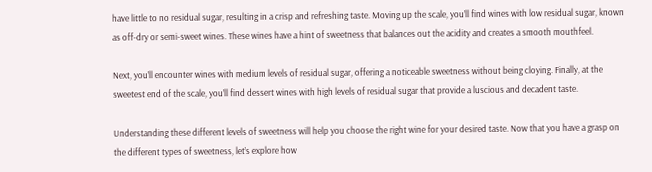have little to no residual sugar, resulting in a crisp and refreshing taste. Moving up the scale, you’ll find wines with low residual sugar, known as off-dry or semi-sweet wines. These wines have a hint of sweetness that balances out the acidity and creates a smooth mouthfeel.

Next, you’ll encounter wines with medium levels of residual sugar, offering a noticeable sweetness without being cloying. Finally, at the sweetest end of the scale, you’ll find dessert wines with high levels of residual sugar that provide a luscious and decadent taste.

Understanding these different levels of sweetness will help you choose the right wine for your desired taste. Now that you have a grasp on the different types of sweetness, let’s explore how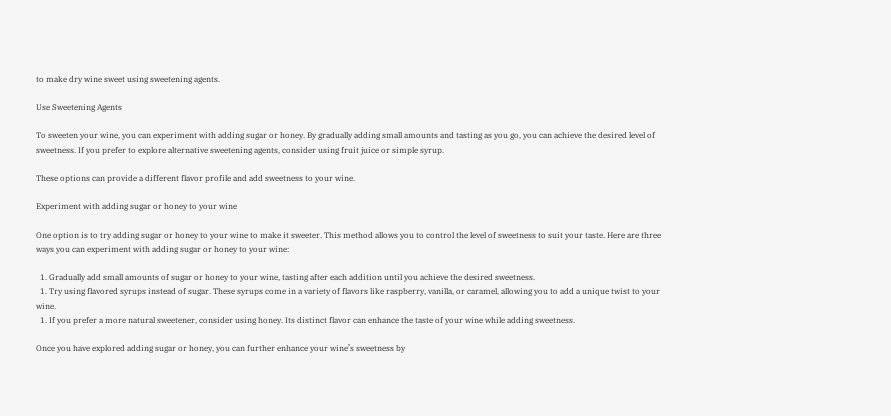to make dry wine sweet using sweetening agents.

Use Sweetening Agents

To sweeten your wine, you can experiment with adding sugar or honey. By gradually adding small amounts and tasting as you go, you can achieve the desired level of sweetness. If you prefer to explore alternative sweetening agents, consider using fruit juice or simple syrup.

These options can provide a different flavor profile and add sweetness to your wine.

Experiment with adding sugar or honey to your wine

One option is to try adding sugar or honey to your wine to make it sweeter. This method allows you to control the level of sweetness to suit your taste. Here are three ways you can experiment with adding sugar or honey to your wine:

  1. Gradually add small amounts of sugar or honey to your wine, tasting after each addition until you achieve the desired sweetness.
  1. Try using flavored syrups instead of sugar. These syrups come in a variety of flavors like raspberry, vanilla, or caramel, allowing you to add a unique twist to your wine.
  1. If you prefer a more natural sweetener, consider using honey. Its distinct flavor can enhance the taste of your wine while adding sweetness.

Once you have explored adding sugar or honey, you can further enhance your wine’s sweetness by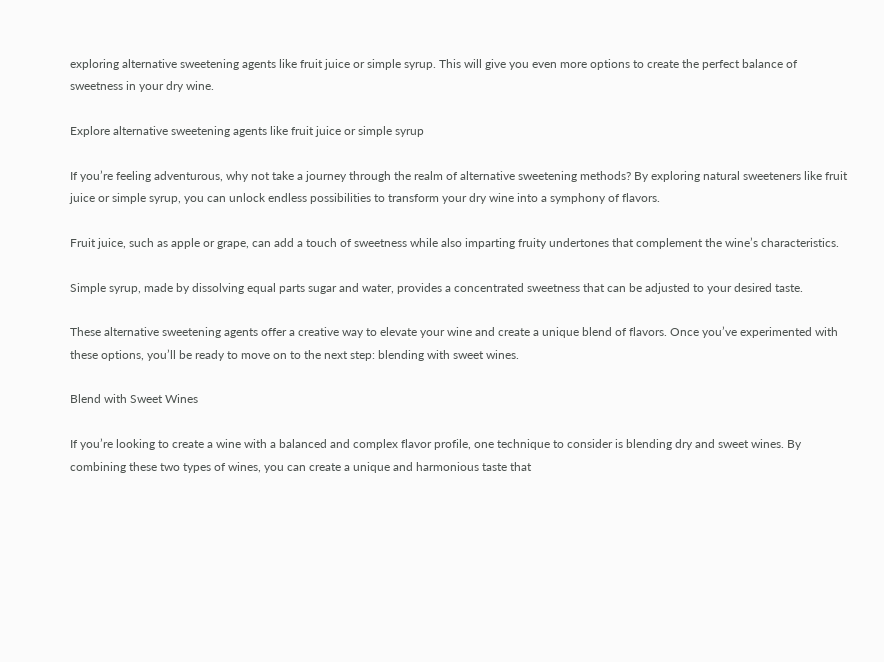exploring alternative sweetening agents like fruit juice or simple syrup. This will give you even more options to create the perfect balance of sweetness in your dry wine.

Explore alternative sweetening agents like fruit juice or simple syrup

If you’re feeling adventurous, why not take a journey through the realm of alternative sweetening methods? By exploring natural sweeteners like fruit juice or simple syrup, you can unlock endless possibilities to transform your dry wine into a symphony of flavors.

Fruit juice, such as apple or grape, can add a touch of sweetness while also imparting fruity undertones that complement the wine’s characteristics.

Simple syrup, made by dissolving equal parts sugar and water, provides a concentrated sweetness that can be adjusted to your desired taste.

These alternative sweetening agents offer a creative way to elevate your wine and create a unique blend of flavors. Once you’ve experimented with these options, you’ll be ready to move on to the next step: blending with sweet wines.

Blend with Sweet Wines

If you’re looking to create a wine with a balanced and complex flavor profile, one technique to consider is blending dry and sweet wines. By combining these two types of wines, you can create a unique and harmonious taste that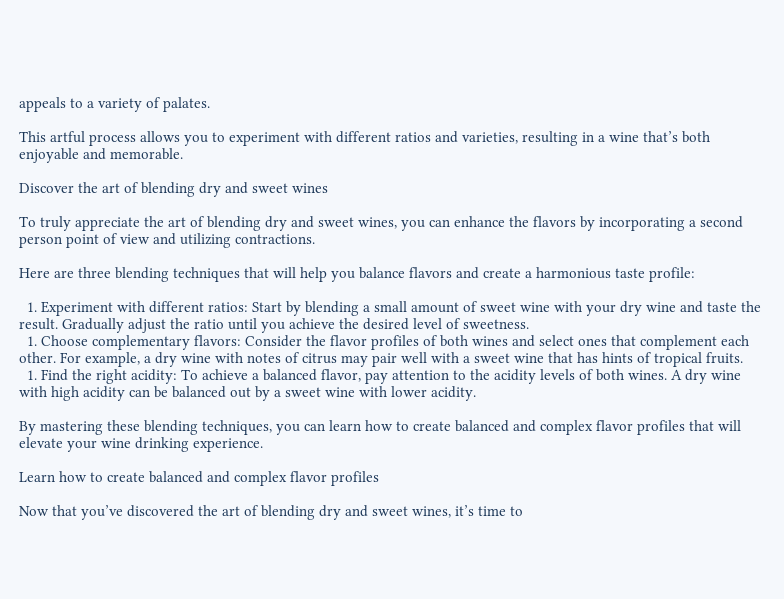appeals to a variety of palates.

This artful process allows you to experiment with different ratios and varieties, resulting in a wine that’s both enjoyable and memorable.

Discover the art of blending dry and sweet wines

To truly appreciate the art of blending dry and sweet wines, you can enhance the flavors by incorporating a second person point of view and utilizing contractions.

Here are three blending techniques that will help you balance flavors and create a harmonious taste profile:

  1. Experiment with different ratios: Start by blending a small amount of sweet wine with your dry wine and taste the result. Gradually adjust the ratio until you achieve the desired level of sweetness.
  1. Choose complementary flavors: Consider the flavor profiles of both wines and select ones that complement each other. For example, a dry wine with notes of citrus may pair well with a sweet wine that has hints of tropical fruits.
  1. Find the right acidity: To achieve a balanced flavor, pay attention to the acidity levels of both wines. A dry wine with high acidity can be balanced out by a sweet wine with lower acidity.

By mastering these blending techniques, you can learn how to create balanced and complex flavor profiles that will elevate your wine drinking experience.

Learn how to create balanced and complex flavor profiles

Now that you’ve discovered the art of blending dry and sweet wines, it’s time to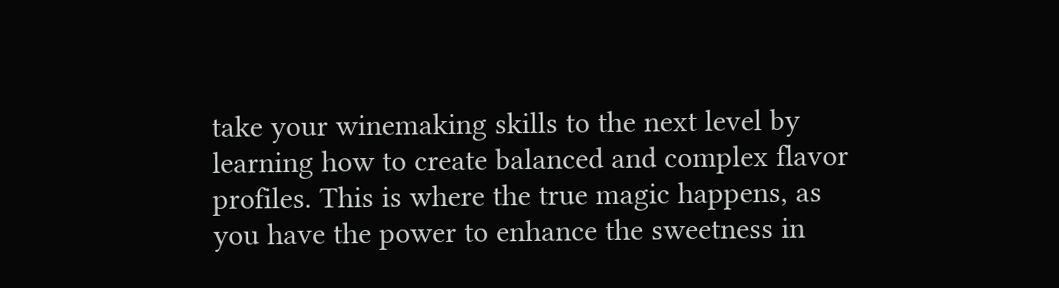take your winemaking skills to the next level by learning how to create balanced and complex flavor profiles. This is where the true magic happens, as you have the power to enhance the sweetness in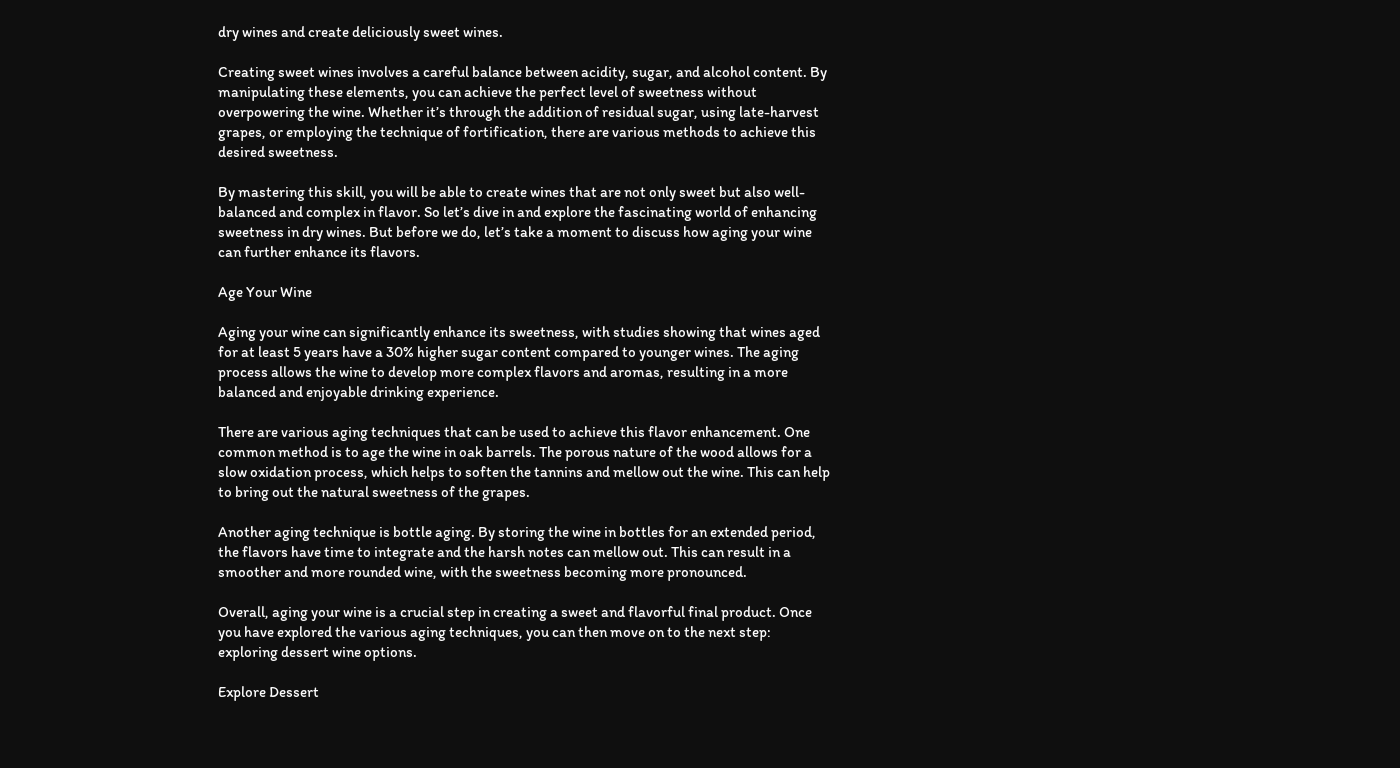dry wines and create deliciously sweet wines.

Creating sweet wines involves a careful balance between acidity, sugar, and alcohol content. By manipulating these elements, you can achieve the perfect level of sweetness without overpowering the wine. Whether it’s through the addition of residual sugar, using late-harvest grapes, or employing the technique of fortification, there are various methods to achieve this desired sweetness.

By mastering this skill, you will be able to create wines that are not only sweet but also well-balanced and complex in flavor. So let’s dive in and explore the fascinating world of enhancing sweetness in dry wines. But before we do, let’s take a moment to discuss how aging your wine can further enhance its flavors.

Age Your Wine

Aging your wine can significantly enhance its sweetness, with studies showing that wines aged for at least 5 years have a 30% higher sugar content compared to younger wines. The aging process allows the wine to develop more complex flavors and aromas, resulting in a more balanced and enjoyable drinking experience.

There are various aging techniques that can be used to achieve this flavor enhancement. One common method is to age the wine in oak barrels. The porous nature of the wood allows for a slow oxidation process, which helps to soften the tannins and mellow out the wine. This can help to bring out the natural sweetness of the grapes.

Another aging technique is bottle aging. By storing the wine in bottles for an extended period, the flavors have time to integrate and the harsh notes can mellow out. This can result in a smoother and more rounded wine, with the sweetness becoming more pronounced.

Overall, aging your wine is a crucial step in creating a sweet and flavorful final product. Once you have explored the various aging techniques, you can then move on to the next step: exploring dessert wine options.

Explore Dessert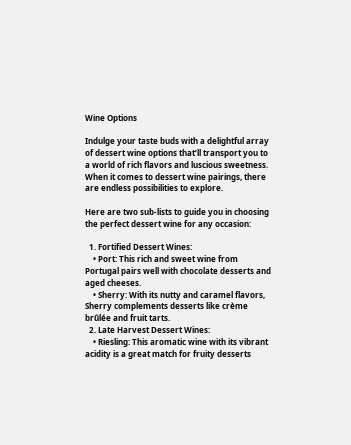Wine Options

Indulge your taste buds with a delightful array of dessert wine options that’ll transport you to a world of rich flavors and luscious sweetness. When it comes to dessert wine pairings, there are endless possibilities to explore.

Here are two sub-lists to guide you in choosing the perfect dessert wine for any occasion:

  1. Fortified Dessert Wines:
    • Port: This rich and sweet wine from Portugal pairs well with chocolate desserts and aged cheeses.
    • Sherry: With its nutty and caramel flavors, Sherry complements desserts like crème brûlée and fruit tarts.
  2. Late Harvest Dessert Wines:
    • Riesling: This aromatic wine with its vibrant acidity is a great match for fruity desserts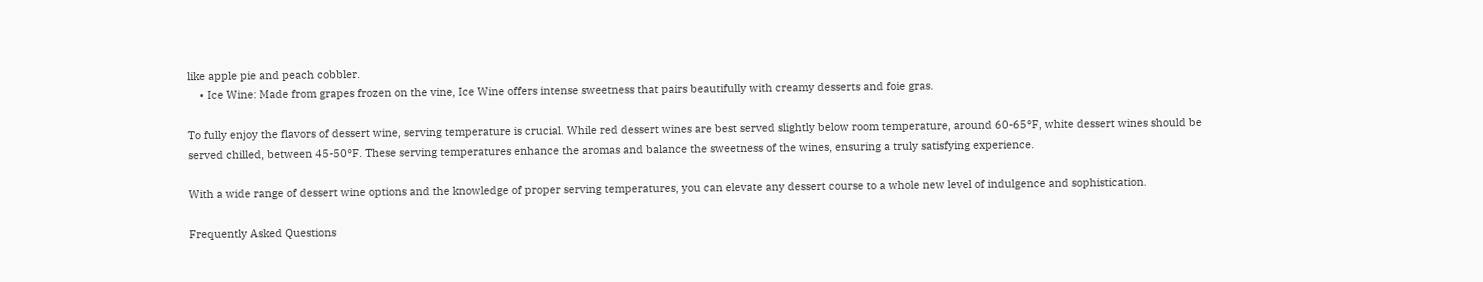like apple pie and peach cobbler.
    • Ice Wine: Made from grapes frozen on the vine, Ice Wine offers intense sweetness that pairs beautifully with creamy desserts and foie gras.

To fully enjoy the flavors of dessert wine, serving temperature is crucial. While red dessert wines are best served slightly below room temperature, around 60-65°F, white dessert wines should be served chilled, between 45-50°F. These serving temperatures enhance the aromas and balance the sweetness of the wines, ensuring a truly satisfying experience.

With a wide range of dessert wine options and the knowledge of proper serving temperatures, you can elevate any dessert course to a whole new level of indulgence and sophistication.

Frequently Asked Questions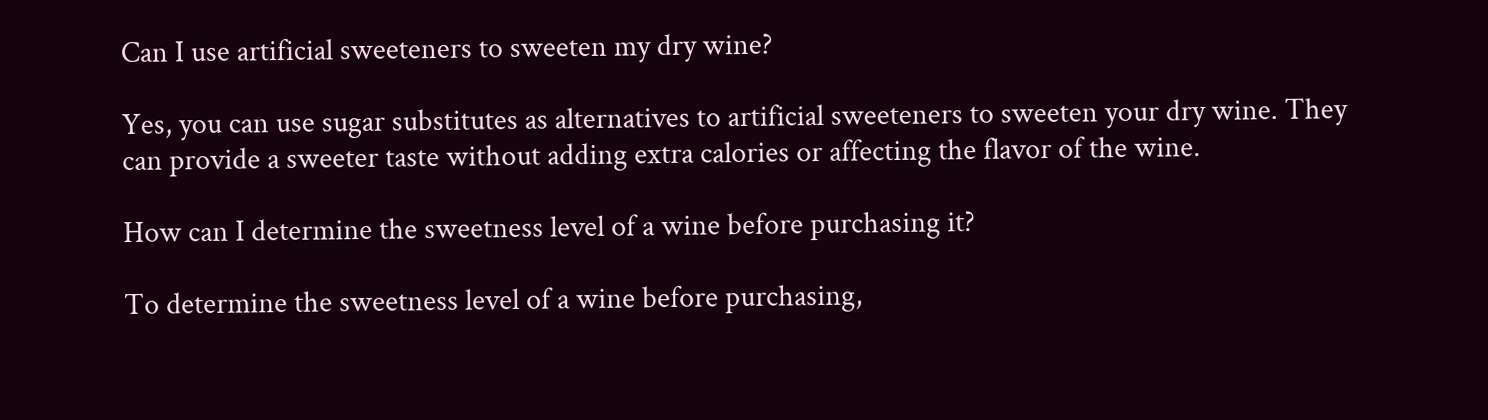Can I use artificial sweeteners to sweeten my dry wine?

Yes, you can use sugar substitutes as alternatives to artificial sweeteners to sweeten your dry wine. They can provide a sweeter taste without adding extra calories or affecting the flavor of the wine.

How can I determine the sweetness level of a wine before purchasing it?

To determine the sweetness level of a wine before purchasing,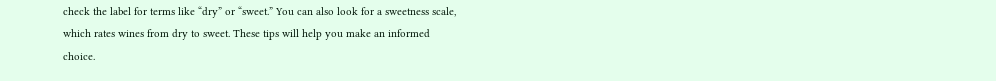check the label for terms like “dry” or “sweet.” You can also look for a sweetness scale, which rates wines from dry to sweet. These tips will help you make an informed choice.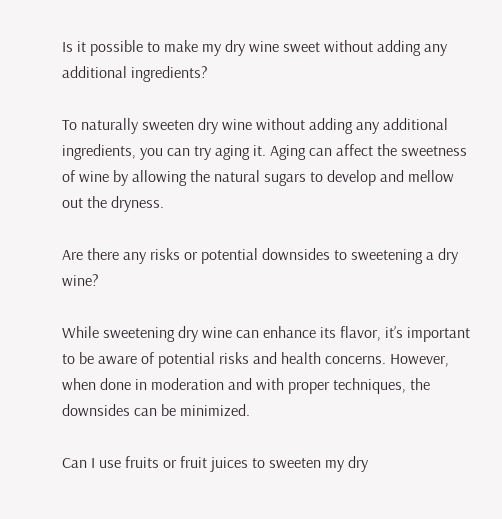Is it possible to make my dry wine sweet without adding any additional ingredients?

To naturally sweeten dry wine without adding any additional ingredients, you can try aging it. Aging can affect the sweetness of wine by allowing the natural sugars to develop and mellow out the dryness.

Are there any risks or potential downsides to sweetening a dry wine?

While sweetening dry wine can enhance its flavor, it’s important to be aware of potential risks and health concerns. However, when done in moderation and with proper techniques, the downsides can be minimized.

Can I use fruits or fruit juices to sweeten my dry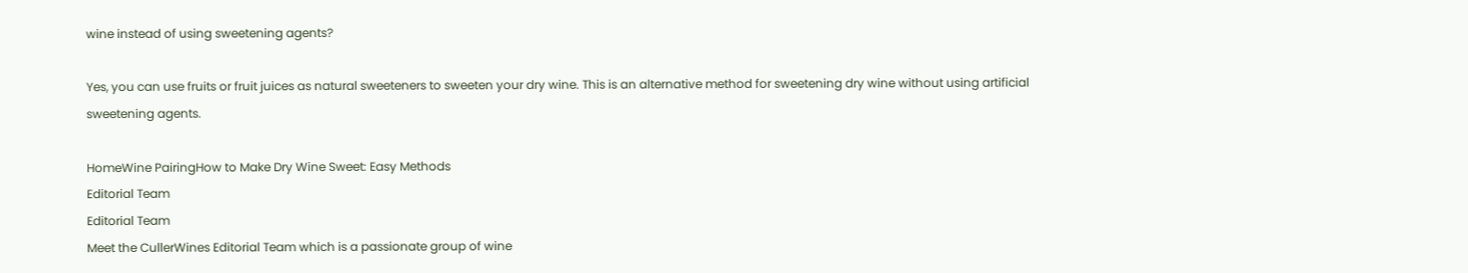wine instead of using sweetening agents?

Yes, you can use fruits or fruit juices as natural sweeteners to sweeten your dry wine. This is an alternative method for sweetening dry wine without using artificial sweetening agents.

HomeWine PairingHow to Make Dry Wine Sweet: Easy Methods
Editorial Team
Editorial Team
Meet the CullerWines Editorial Team which is a passionate group of wine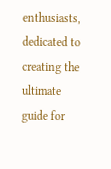enthusiasts, dedicated to creating the ultimate guide for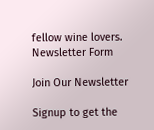fellow wine lovers.
Newsletter Form

Join Our Newsletter

Signup to get the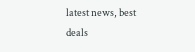latest news, best deals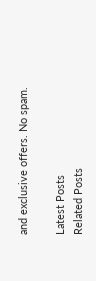and exclusive offers. No spam.

Latest Posts
Related Posts